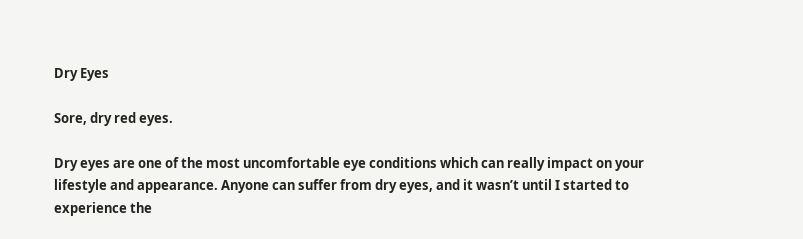Dry Eyes

Sore, dry red eyes.

Dry eyes are one of the most uncomfortable eye conditions which can really impact on your lifestyle and appearance. Anyone can suffer from dry eyes, and it wasn’t until I started to experience the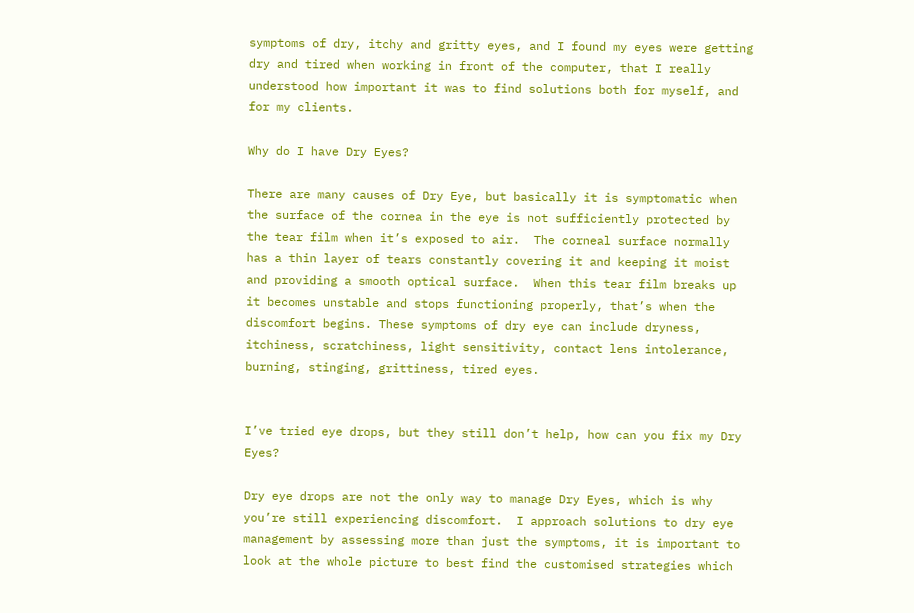symptoms of dry, itchy and gritty eyes, and I found my eyes were getting dry and tired when working in front of the computer, that I really understood how important it was to find solutions both for myself, and for my clients.

Why do I have Dry Eyes?

There are many causes of Dry Eye, but basically it is symptomatic when the surface of the cornea in the eye is not sufficiently protected by the tear film when it’s exposed to air.  The corneal surface normally has a thin layer of tears constantly covering it and keeping it moist and providing a smooth optical surface.  When this tear film breaks up it becomes unstable and stops functioning properly, that’s when the discomfort begins. These symptoms of dry eye can include dryness, itchiness, scratchiness, light sensitivity, contact lens intolerance, burning, stinging, grittiness, tired eyes.


I’ve tried eye drops, but they still don’t help, how can you fix my Dry Eyes?

Dry eye drops are not the only way to manage Dry Eyes, which is why you’re still experiencing discomfort.  I approach solutions to dry eye management by assessing more than just the symptoms, it is important to look at the whole picture to best find the customised strategies which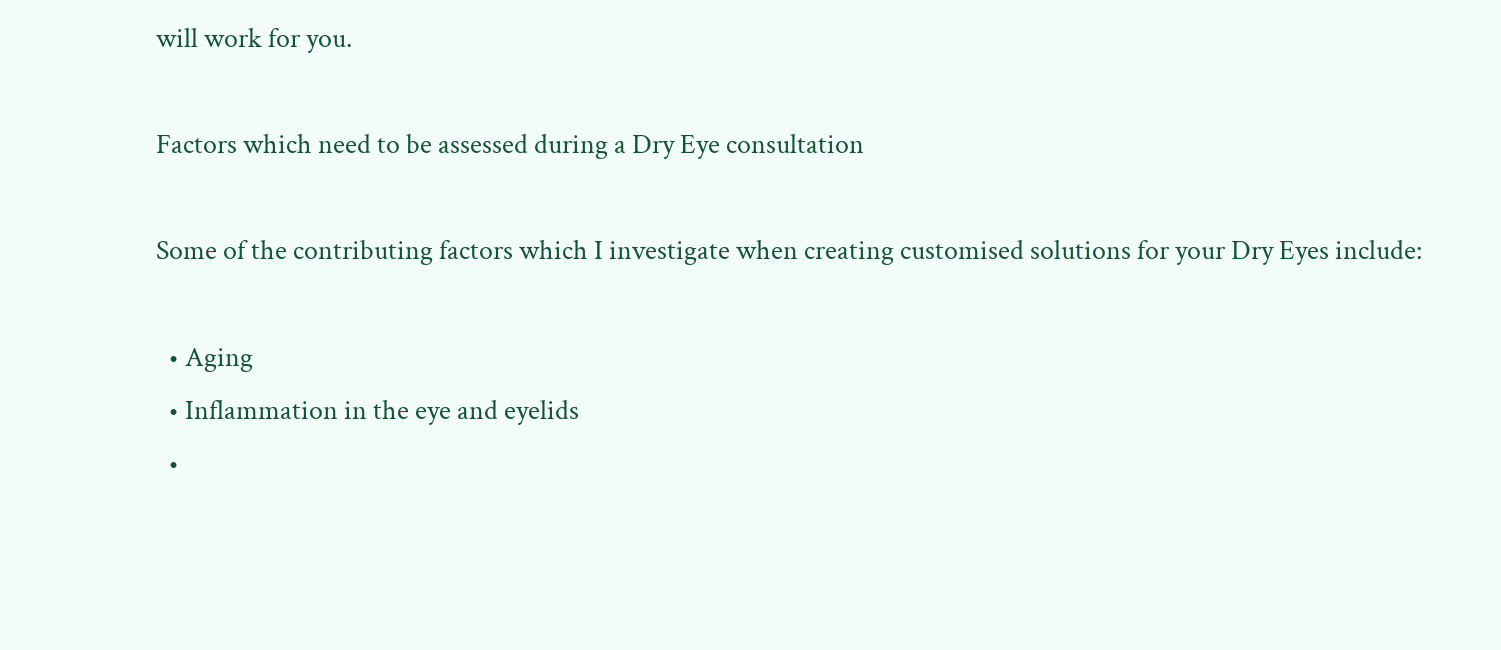will work for you.

Factors which need to be assessed during a Dry Eye consultation

Some of the contributing factors which I investigate when creating customised solutions for your Dry Eyes include:

  • Aging
  • Inflammation in the eye and eyelids
  •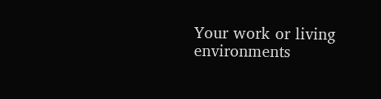Your work or living environments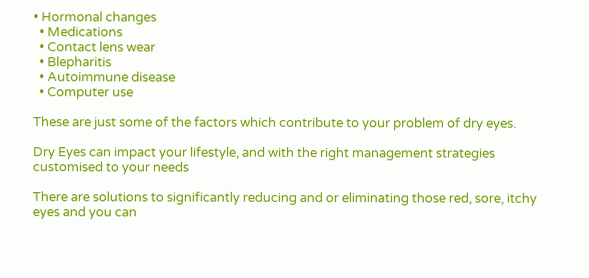• Hormonal changes
  • Medications
  • Contact lens wear
  • Blepharitis
  • Autoimmune disease
  • Computer use

These are just some of the factors which contribute to your problem of dry eyes.

Dry Eyes can impact your lifestyle, and with the right management strategies customised to your needs

There are solutions to significantly reducing and or eliminating those red, sore, itchy eyes and you can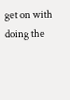get on with doing the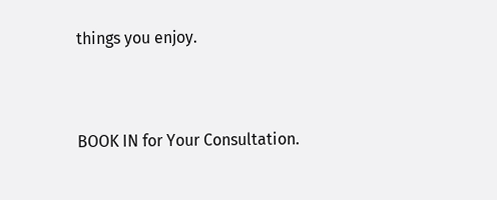things you enjoy.


BOOK IN for Your Consultation.